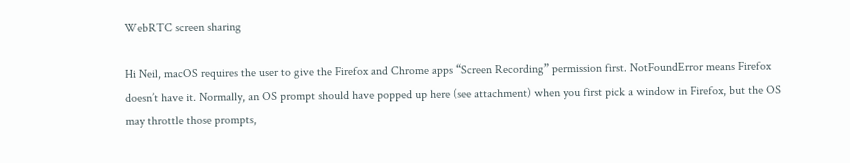WebRTC screen sharing

Hi Neil, macOS requires the user to give the Firefox and Chrome apps “Screen Recording” permission first. NotFoundError means Firefox doesn’t have it. Normally, an OS prompt should have popped up here (see attachment) when you first pick a window in Firefox, but the OS may throttle those prompts,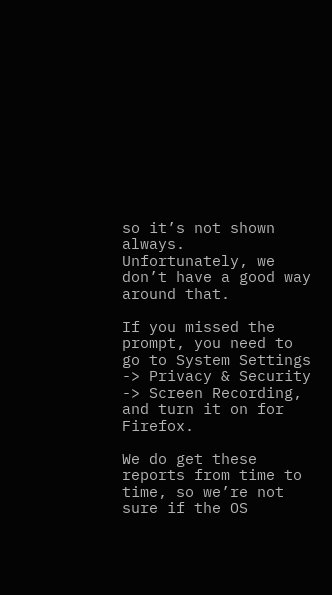so it’s not shown always. Unfortunately, we don’t have a good way around that.

If you missed the prompt, you need to go to System Settings -> Privacy & Security -> Screen Recording, and turn it on for Firefox.

We do get these reports from time to time, so we’re not sure if the OS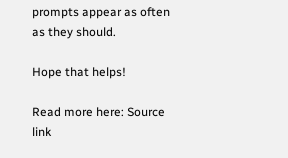prompts appear as often as they should.

Hope that helps!

Read more here: Source link